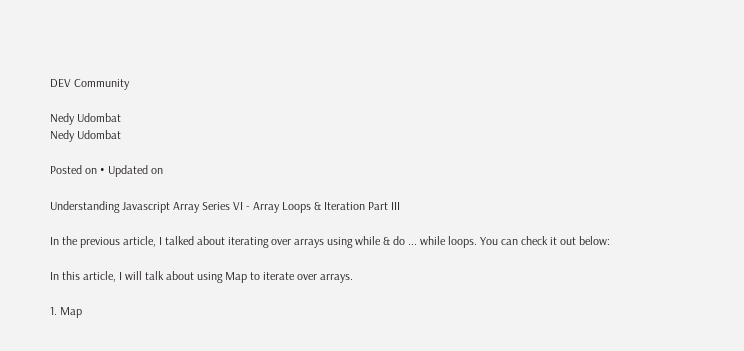DEV Community

Nedy Udombat
Nedy Udombat

Posted on • Updated on

Understanding Javascript Array Series VI - Array Loops & Iteration Part III

In the previous article, I talked about iterating over arrays using while & do ... while loops. You can check it out below:

In this article, I will talk about using Map to iterate over arrays.

1. Map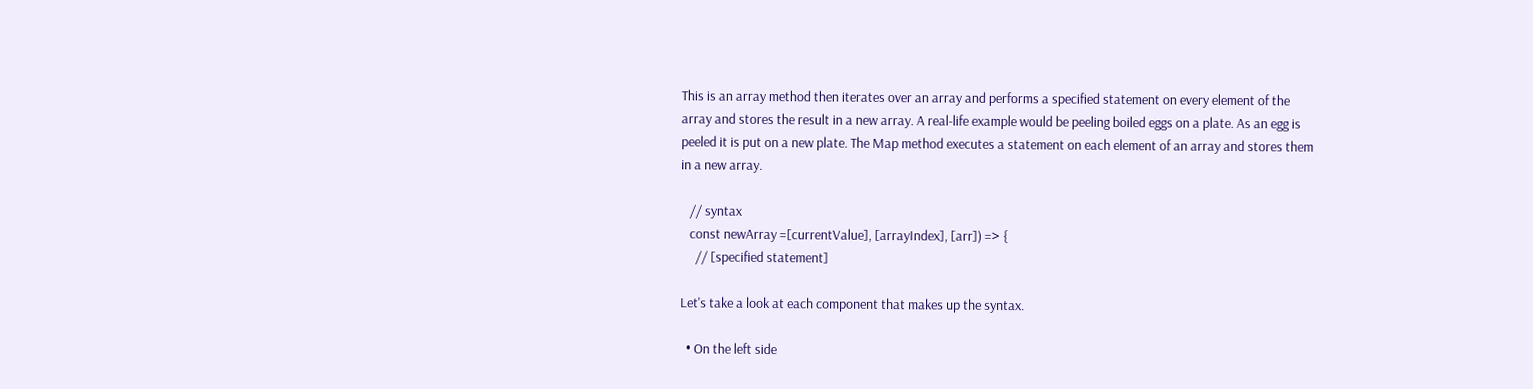This is an array method then iterates over an array and performs a specified statement on every element of the array and stores the result in a new array. A real-life example would be peeling boiled eggs on a plate. As an egg is peeled it is put on a new plate. The Map method executes a statement on each element of an array and stores them in a new array.

   // syntax
   const newArray =[currentValue], [arrayIndex], [arr]) => {
     // [specified statement]

Let's take a look at each component that makes up the syntax.

  • On the left side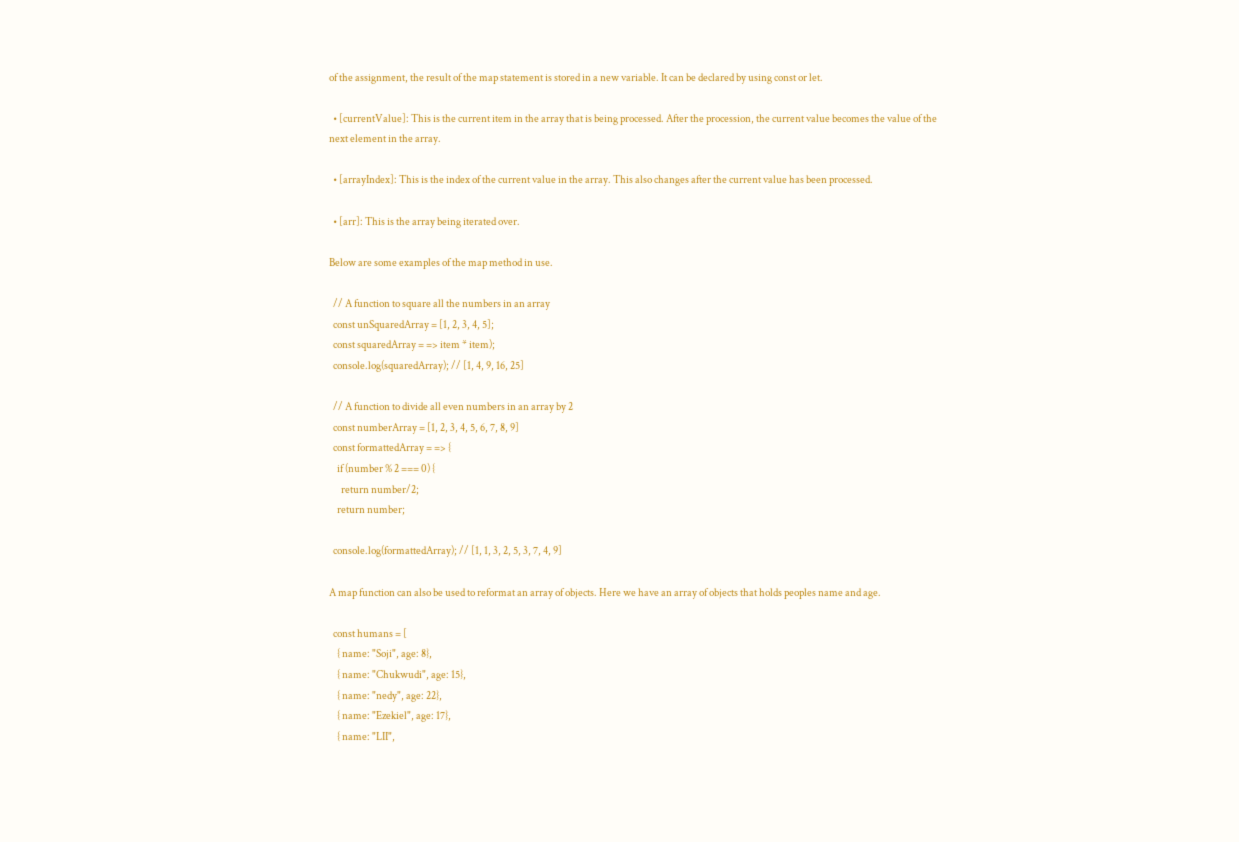of the assignment, the result of the map statement is stored in a new variable. It can be declared by using const or let.

  • [currentValue]: This is the current item in the array that is being processed. After the procession, the current value becomes the value of the next element in the array.

  • [arrayIndex]: This is the index of the current value in the array. This also changes after the current value has been processed.

  • [arr]: This is the array being iterated over.

Below are some examples of the map method in use.

  // A function to square all the numbers in an array
  const unSquaredArray = [1, 2, 3, 4, 5];
  const squaredArray = => item * item);
  console.log(squaredArray); // [1, 4, 9, 16, 25]

  // A function to divide all even numbers in an array by 2
  const numberArray = [1, 2, 3, 4, 5, 6, 7, 8, 9]
  const formattedArray = => {
    if (number % 2 === 0) {
      return number/2;
    return number;

  console.log(formattedArray); // [1, 1, 3, 2, 5, 3, 7, 4, 9]

A map function can also be used to reformat an array of objects. Here we have an array of objects that holds peoples name and age.

  const humans = [
    { name: "Soji", age: 8},
    { name: "Chukwudi", age: 15},
    { name: "nedy", age: 22},
    { name: "Ezekiel", age: 17},
    { name: "LII",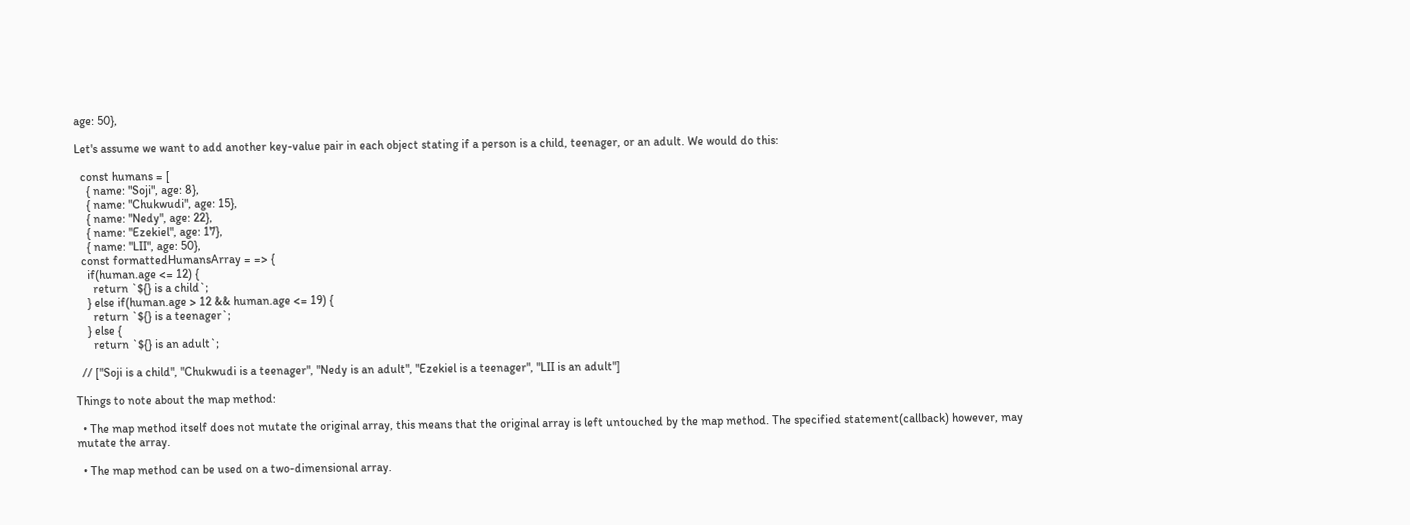age: 50},

Let's assume we want to add another key-value pair in each object stating if a person is a child, teenager, or an adult. We would do this:

  const humans = [
    { name: "Soji", age: 8},
    { name: "Chukwudi", age: 15},
    { name: "Nedy", age: 22},
    { name: "Ezekiel", age: 17},
    { name: "LII", age: 50},
  const formattedHumansArray = => {
    if(human.age <= 12) {
      return `${} is a child`;
    } else if(human.age > 12 && human.age <= 19) {
      return `${} is a teenager`;
    } else {
      return `${} is an adult`;

  // ["Soji is a child", "Chukwudi is a teenager", "Nedy is an adult", "Ezekiel is a teenager", "LII is an adult"]

Things to note about the map method:

  • The map method itself does not mutate the original array, this means that the original array is left untouched by the map method. The specified statement(callback) however, may mutate the array.

  • The map method can be used on a two-dimensional array.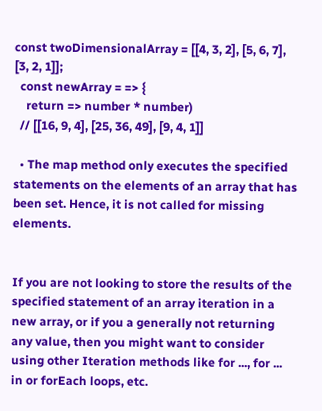const twoDimensionalArray = [[4, 3, 2], [5, 6, 7], [3, 2, 1]];
  const newArray = => {
    return => number * number)
  // [[16, 9, 4], [25, 36, 49], [9, 4, 1]]

  • The map method only executes the specified statements on the elements of an array that has been set. Hence, it is not called for missing elements.


If you are not looking to store the results of the specified statement of an array iteration in a new array, or if you a generally not returning any value, then you might want to consider using other Iteration methods like for ..., for ... in or forEach loops, etc.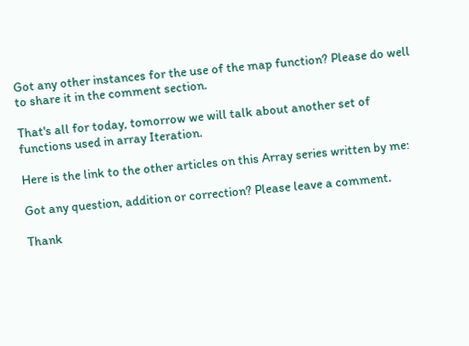Got any other instances for the use of the map function? Please do well to share it in the comment section.

That's all for today, tomorrow we will talk about another set of functions used in array Iteration.

Here is the link to the other articles on this Array series written by me:

Got any question, addition or correction? Please leave a comment.

Thank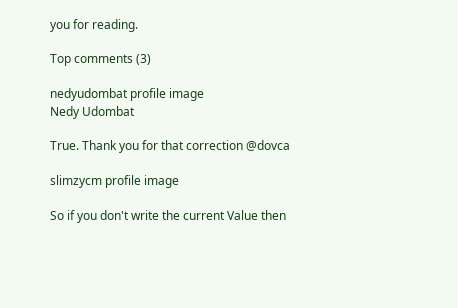you for reading.

Top comments (3)

nedyudombat profile image
Nedy Udombat

True. Thank you for that correction @dovca

slimzycm profile image

So if you don't write the current Value then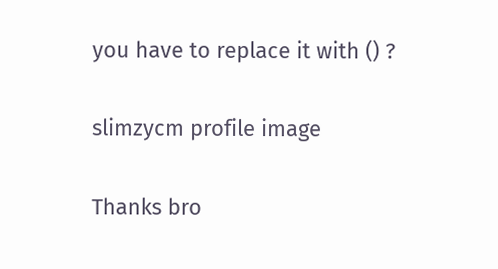you have to replace it with () ?

slimzycm profile image

Thanks bro